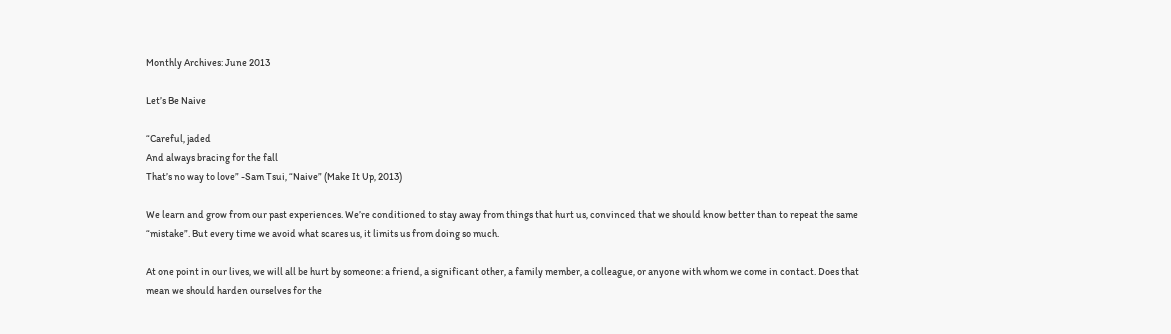Monthly Archives: June 2013

Let’s Be Naive

“Careful, jaded
And always bracing for the fall
That’s no way to love” -Sam Tsui, “Naive” (Make It Up, 2013)

We learn and grow from our past experiences. We’re conditioned to stay away from things that hurt us, convinced that we should know better than to repeat the same “mistake”. But every time we avoid what scares us, it limits us from doing so much.

At one point in our lives, we will all be hurt by someone: a friend, a significant other, a family member, a colleague, or anyone with whom we come in contact. Does that mean we should harden ourselves for the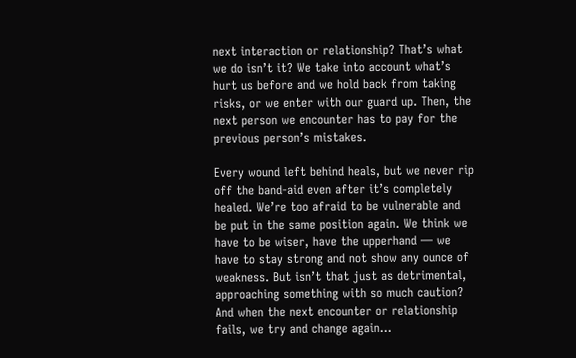next interaction or relationship? That’s what we do isn’t it? We take into account what’s hurt us before and we hold back from taking risks, or we enter with our guard up. Then, the next person we encounter has to pay for the previous person’s mistakes.

Every wound left behind heals, but we never rip off the band-aid even after it’s completely healed. We’re too afraid to be vulnerable and be put in the same position again. We think we have to be wiser, have the upperhand — we have to stay strong and not show any ounce of weakness. But isn’t that just as detrimental, approaching something with so much caution? And when the next encounter or relationship fails, we try and change again…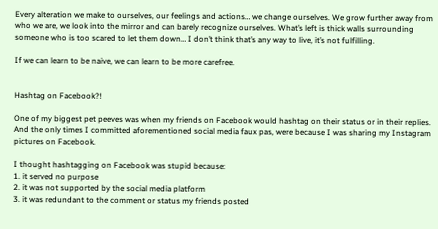Every alteration we make to ourselves, our feelings and actions… we change ourselves. We grow further away from who we are, we look into the mirror and can barely recognize ourselves. What’s left is thick walls surrounding someone who is too scared to let them down… I don’t think that’s any way to live, it’s not fulfilling.

If we can learn to be naive, we can learn to be more carefree.


Hashtag on Facebook?!

One of my biggest pet peeves was when my friends on Facebook would hashtag on their status or in their replies. And the only times I committed aforementioned social media faux pas, were because I was sharing my Instagram pictures on Facebook.

I thought hashtagging on Facebook was stupid because:
1. it served no purpose
2. it was not supported by the social media platform
3. it was redundant to the comment or status my friends posted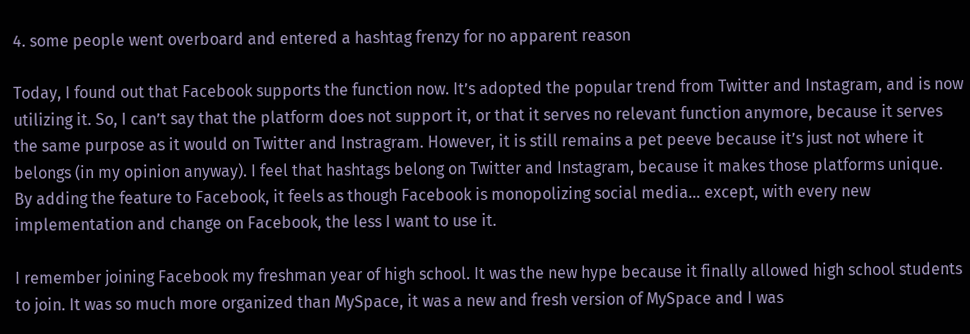4. some people went overboard and entered a hashtag frenzy for no apparent reason

Today, I found out that Facebook supports the function now. It’s adopted the popular trend from Twitter and Instagram, and is now utilizing it. So, I can’t say that the platform does not support it, or that it serves no relevant function anymore, because it serves the same purpose as it would on Twitter and Instragram. However, it is still remains a pet peeve because it’s just not where it belongs (in my opinion anyway). I feel that hashtags belong on Twitter and Instagram, because it makes those platforms unique. By adding the feature to Facebook, it feels as though Facebook is monopolizing social media… except, with every new implementation and change on Facebook, the less I want to use it.

I remember joining Facebook my freshman year of high school. It was the new hype because it finally allowed high school students to join. It was so much more organized than MySpace, it was a new and fresh version of MySpace and I was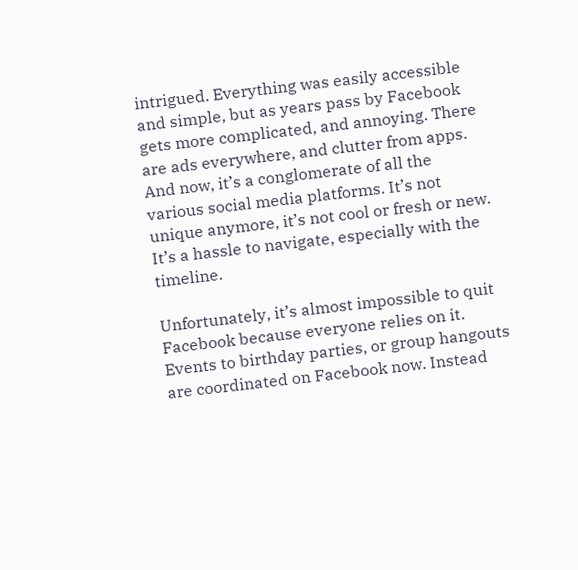intrigued. Everything was easily accessible and simple, but as years pass by Facebook gets more complicated, and annoying. There are ads everywhere, and clutter from apps. And now, it’s a conglomerate of all the various social media platforms. It’s not unique anymore, it’s not cool or fresh or new. It’s a hassle to navigate, especially with the timeline.

Unfortunately, it’s almost impossible to quit Facebook because everyone relies on it. Events to birthday parties, or group hangouts are coordinated on Facebook now. Instead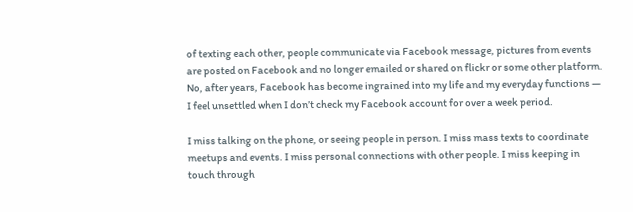of texting each other, people communicate via Facebook message, pictures from events are posted on Facebook and no longer emailed or shared on flickr or some other platform. No, after years, Facebook has become ingrained into my life and my everyday functions — I feel unsettled when I don’t check my Facebook account for over a week period.

I miss talking on the phone, or seeing people in person. I miss mass texts to coordinate meetups and events. I miss personal connections with other people. I miss keeping in touch through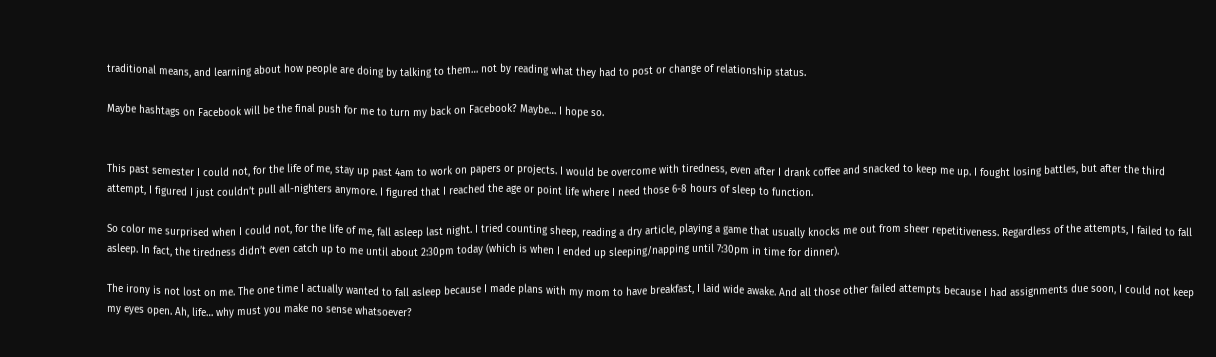traditional means, and learning about how people are doing by talking to them… not by reading what they had to post or change of relationship status.

Maybe hashtags on Facebook will be the final push for me to turn my back on Facebook? Maybe… I hope so.


This past semester I could not, for the life of me, stay up past 4am to work on papers or projects. I would be overcome with tiredness, even after I drank coffee and snacked to keep me up. I fought losing battles, but after the third attempt, I figured I just couldn’t pull all-nighters anymore. I figured that I reached the age or point life where I need those 6-8 hours of sleep to function.

So color me surprised when I could not, for the life of me, fall asleep last night. I tried counting sheep, reading a dry article, playing a game that usually knocks me out from sheer repetitiveness. Regardless of the attempts, I failed to fall asleep. In fact, the tiredness didn’t even catch up to me until about 2:30pm today (which is when I ended up sleeping/napping until 7:30pm in time for dinner).

The irony is not lost on me. The one time I actually wanted to fall asleep because I made plans with my mom to have breakfast, I laid wide awake. And all those other failed attempts because I had assignments due soon, I could not keep my eyes open. Ah, life… why must you make no sense whatsoever?